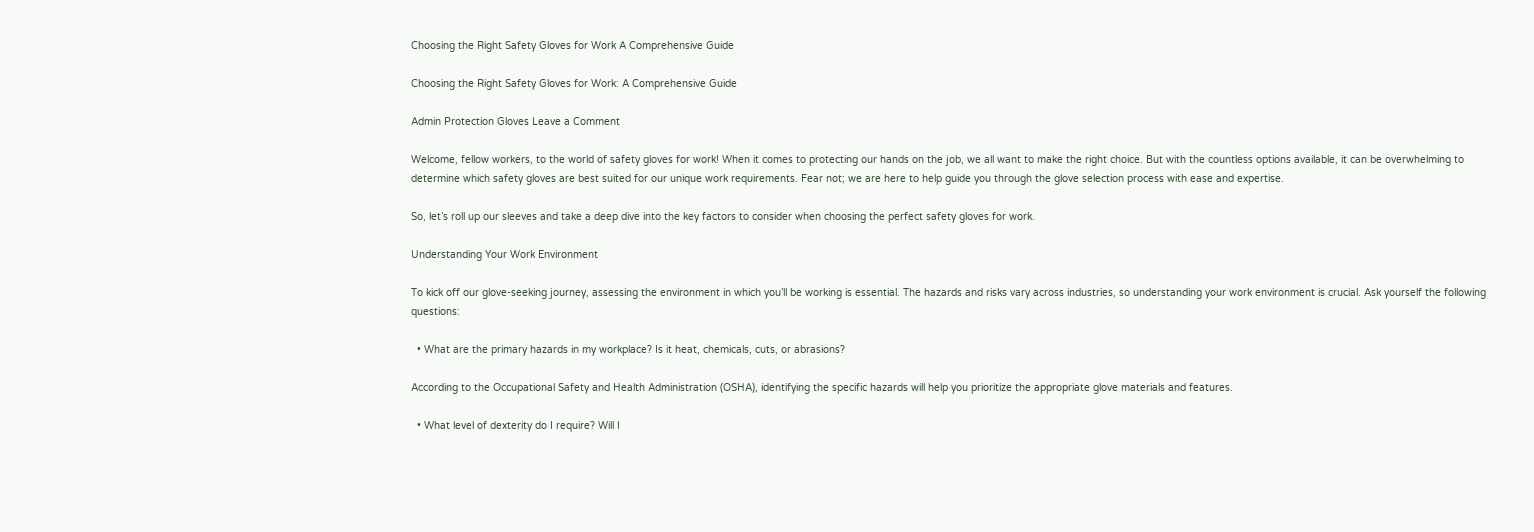Choosing the Right Safety Gloves for Work A Comprehensive Guide

Choosing the Right Safety Gloves for Work: A Comprehensive Guide

Admin Protection Gloves Leave a Comment

Welcome, fellow workers, to the world of safety gloves for work! When it comes to protecting our hands on the job, we all want to make the right choice. But with the countless options available, it can be overwhelming to determine which safety gloves are best suited for our unique work requirements. Fear not; we are here to help guide you through the glove selection process with ease and expertise.

So, let’s roll up our sleeves and take a deep dive into the key factors to consider when choosing the perfect safety gloves for work.

Understanding Your Work Environment

To kick off our glove-seeking journey, assessing the environment in which you’ll be working is essential. The hazards and risks vary across industries, so understanding your work environment is crucial. Ask yourself the following questions:

  • What are the primary hazards in my workplace? Is it heat, chemicals, cuts, or abrasions?

According to the Occupational Safety and Health Administration (OSHA), identifying the specific hazards will help you prioritize the appropriate glove materials and features.

  • What level of dexterity do I require? Will I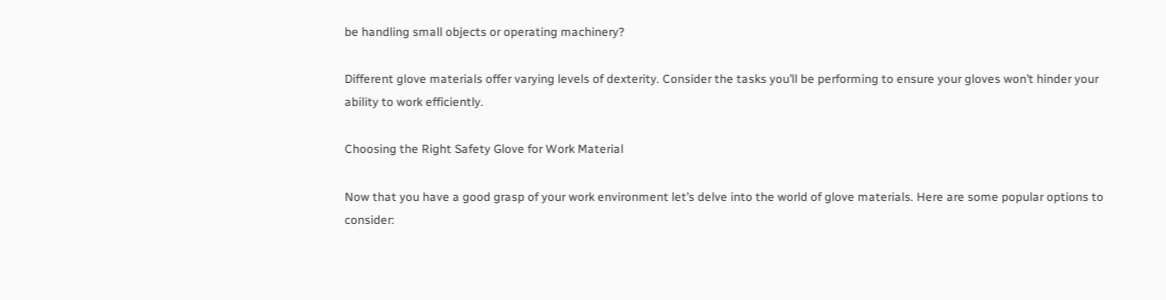be handling small objects or operating machinery?

Different glove materials offer varying levels of dexterity. Consider the tasks you’ll be performing to ensure your gloves won’t hinder your ability to work efficiently.

Choosing the Right Safety Glove for Work Material

Now that you have a good grasp of your work environment let’s delve into the world of glove materials. Here are some popular options to consider: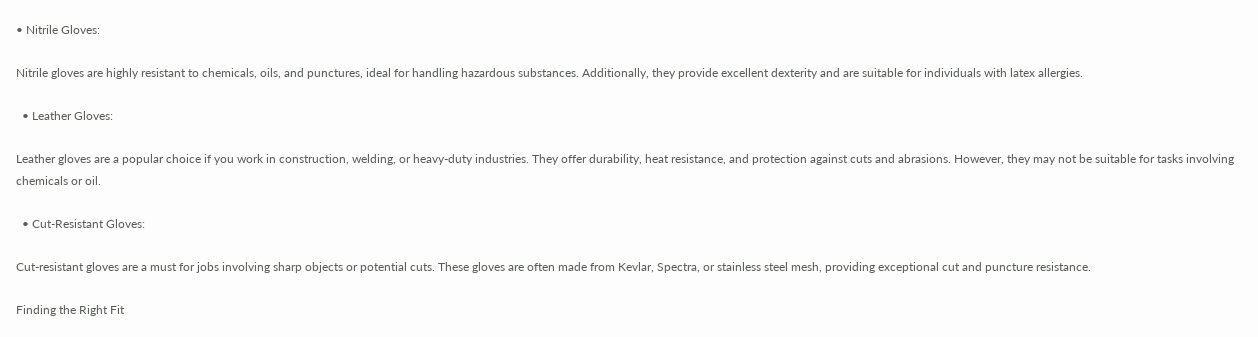• Nitrile Gloves:

Nitrile gloves are highly resistant to chemicals, oils, and punctures, ideal for handling hazardous substances. Additionally, they provide excellent dexterity and are suitable for individuals with latex allergies.

  • Leather Gloves:

Leather gloves are a popular choice if you work in construction, welding, or heavy-duty industries. They offer durability, heat resistance, and protection against cuts and abrasions. However, they may not be suitable for tasks involving chemicals or oil.

  • Cut-Resistant Gloves:

Cut-resistant gloves are a must for jobs involving sharp objects or potential cuts. These gloves are often made from Kevlar, Spectra, or stainless steel mesh, providing exceptional cut and puncture resistance.

Finding the Right Fit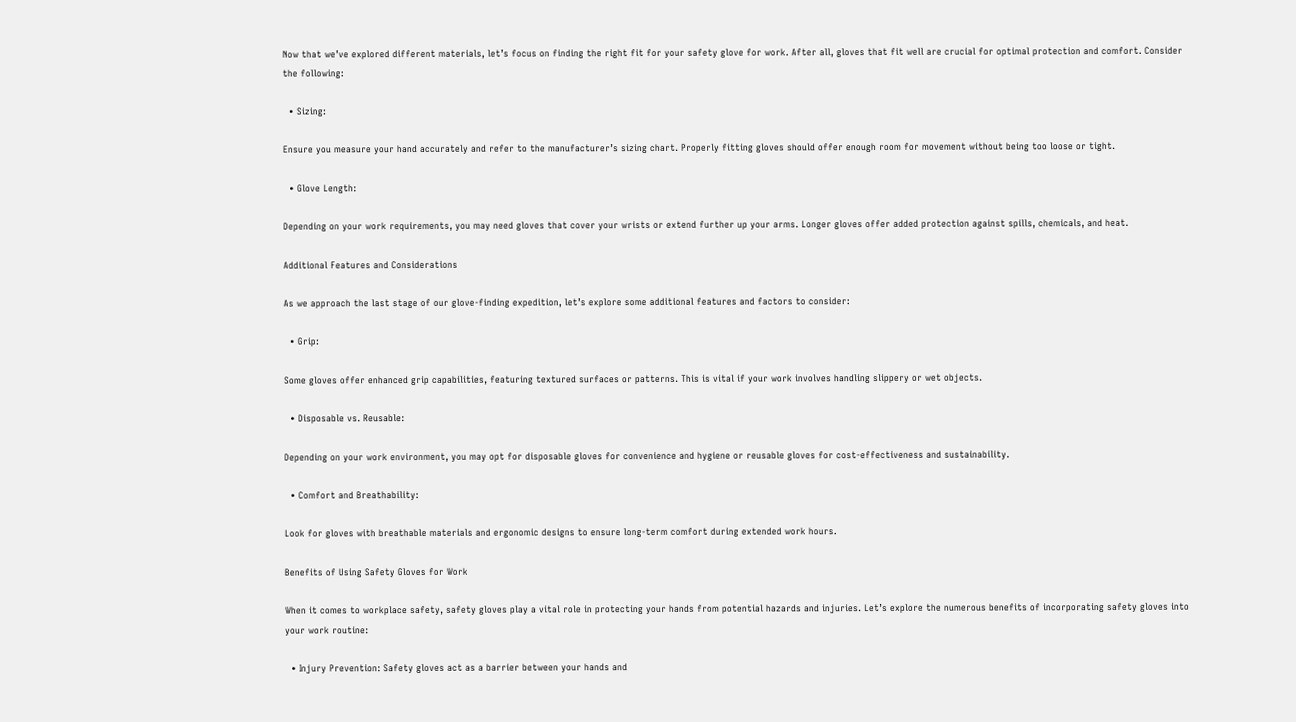Now that we’ve explored different materials, let’s focus on finding the right fit for your safety glove for work. After all, gloves that fit well are crucial for optimal protection and comfort. Consider the following:

  • Sizing:

Ensure you measure your hand accurately and refer to the manufacturer’s sizing chart. Properly fitting gloves should offer enough room for movement without being too loose or tight.

  • Glove Length:

Depending on your work requirements, you may need gloves that cover your wrists or extend further up your arms. Longer gloves offer added protection against spills, chemicals, and heat.

Additional Features and Considerations

As we approach the last stage of our glove-finding expedition, let’s explore some additional features and factors to consider:

  • Grip:

Some gloves offer enhanced grip capabilities, featuring textured surfaces or patterns. This is vital if your work involves handling slippery or wet objects.

  • Disposable vs. Reusable:

Depending on your work environment, you may opt for disposable gloves for convenience and hygiene or reusable gloves for cost-effectiveness and sustainability.

  • Comfort and Breathability:

Look for gloves with breathable materials and ergonomic designs to ensure long-term comfort during extended work hours.

Benefits of Using Safety Gloves for Work

When it comes to workplace safety, safety gloves play a vital role in protecting your hands from potential hazards and injuries. Let’s explore the numerous benefits of incorporating safety gloves into your work routine:

  • Injury Prevention: Safety gloves act as a barrier between your hands and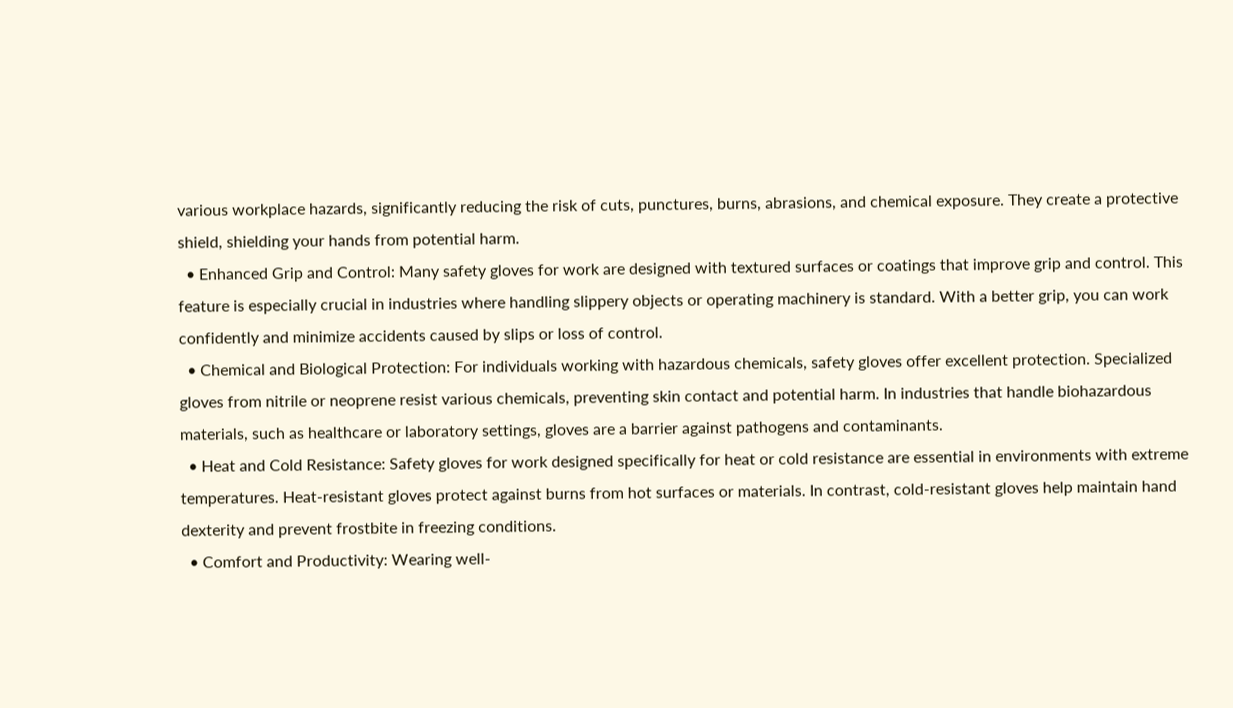various workplace hazards, significantly reducing the risk of cuts, punctures, burns, abrasions, and chemical exposure. They create a protective shield, shielding your hands from potential harm.
  • Enhanced Grip and Control: Many safety gloves for work are designed with textured surfaces or coatings that improve grip and control. This feature is especially crucial in industries where handling slippery objects or operating machinery is standard. With a better grip, you can work confidently and minimize accidents caused by slips or loss of control.
  • Chemical and Biological Protection: For individuals working with hazardous chemicals, safety gloves offer excellent protection. Specialized gloves from nitrile or neoprene resist various chemicals, preventing skin contact and potential harm. In industries that handle biohazardous materials, such as healthcare or laboratory settings, gloves are a barrier against pathogens and contaminants.
  • Heat and Cold Resistance: Safety gloves for work designed specifically for heat or cold resistance are essential in environments with extreme temperatures. Heat-resistant gloves protect against burns from hot surfaces or materials. In contrast, cold-resistant gloves help maintain hand dexterity and prevent frostbite in freezing conditions.
  • Comfort and Productivity: Wearing well-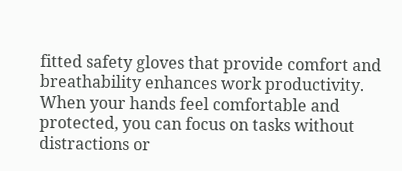fitted safety gloves that provide comfort and breathability enhances work productivity. When your hands feel comfortable and protected, you can focus on tasks without distractions or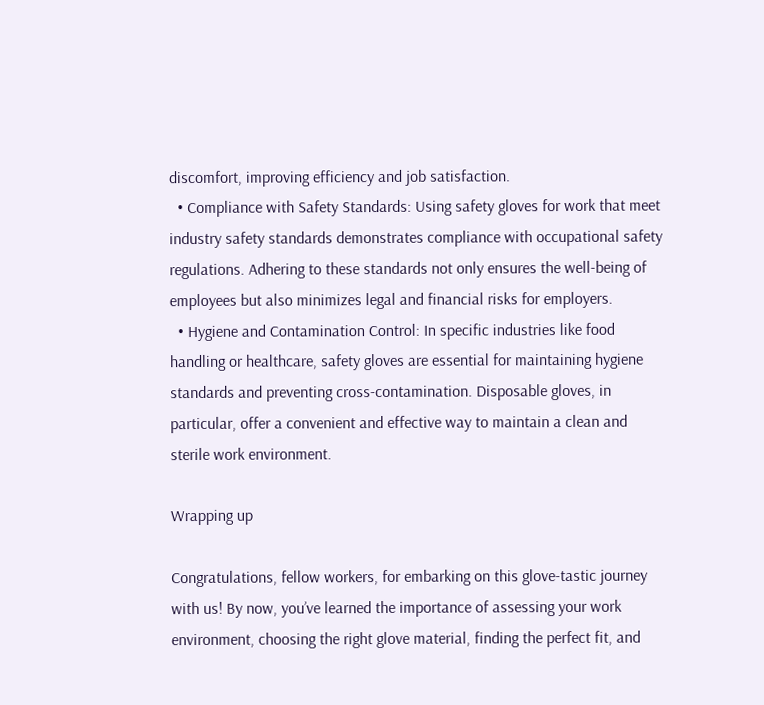discomfort, improving efficiency and job satisfaction.
  • Compliance with Safety Standards: Using safety gloves for work that meet industry safety standards demonstrates compliance with occupational safety regulations. Adhering to these standards not only ensures the well-being of employees but also minimizes legal and financial risks for employers.
  • Hygiene and Contamination Control: In specific industries like food handling or healthcare, safety gloves are essential for maintaining hygiene standards and preventing cross-contamination. Disposable gloves, in particular, offer a convenient and effective way to maintain a clean and sterile work environment.

Wrapping up

Congratulations, fellow workers, for embarking on this glove-tastic journey with us! By now, you’ve learned the importance of assessing your work environment, choosing the right glove material, finding the perfect fit, and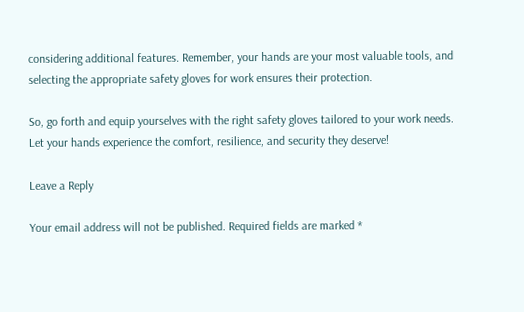considering additional features. Remember, your hands are your most valuable tools, and selecting the appropriate safety gloves for work ensures their protection.

So, go forth and equip yourselves with the right safety gloves tailored to your work needs. Let your hands experience the comfort, resilience, and security they deserve!

Leave a Reply

Your email address will not be published. Required fields are marked *